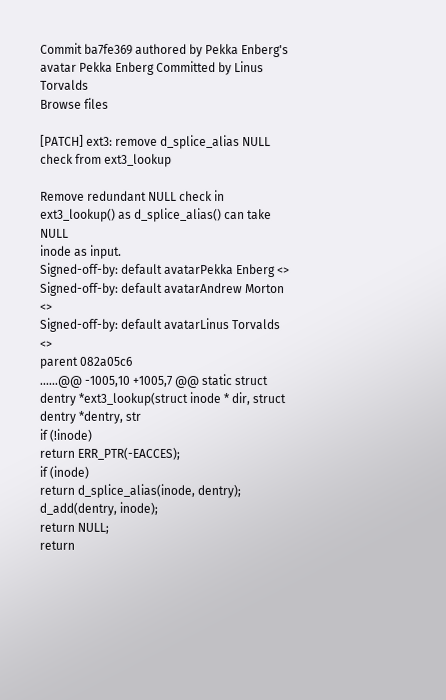Commit ba7fe369 authored by Pekka Enberg's avatar Pekka Enberg Committed by Linus Torvalds
Browse files

[PATCH] ext3: remove d_splice_alias NULL check from ext3_lookup

Remove redundant NULL check in ext3_lookup() as d_splice_alias() can take NULL
inode as input.
Signed-off-by: default avatarPekka Enberg <>
Signed-off-by: default avatarAndrew Morton <>
Signed-off-by: default avatarLinus Torvalds <>
parent 082a05c6
......@@ -1005,10 +1005,7 @@ static struct dentry *ext3_lookup(struct inode * dir, struct dentry *dentry, str
if (!inode)
return ERR_PTR(-EACCES);
if (inode)
return d_splice_alias(inode, dentry);
d_add(dentry, inode);
return NULL;
return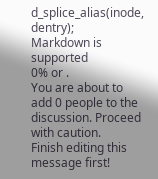d_splice_alias(inode, dentry);
Markdown is supported
0% or .
You are about to add 0 people to the discussion. Proceed with caution.
Finish editing this message first!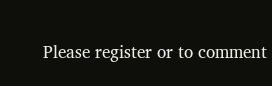Please register or to comment